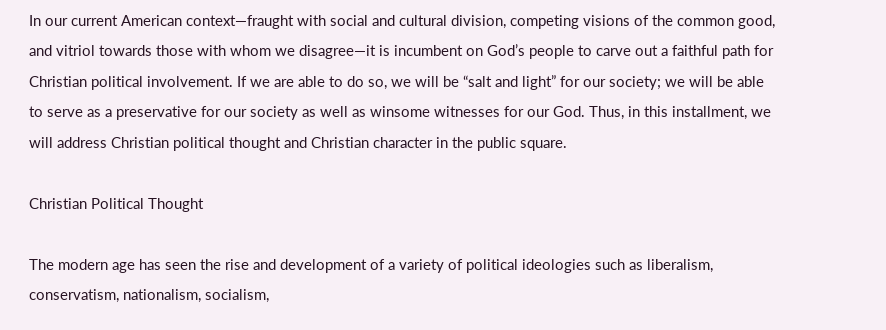In our current American context—fraught with social and cultural division, competing visions of the common good, and vitriol towards those with whom we disagree—it is incumbent on God’s people to carve out a faithful path for Christian political involvement. If we are able to do so, we will be “salt and light” for our society; we will be able to serve as a preservative for our society as well as winsome witnesses for our God. Thus, in this installment, we will address Christian political thought and Christian character in the public square.

Christian Political Thought

The modern age has seen the rise and development of a variety of political ideologies such as liberalism, conservatism, nationalism, socialism,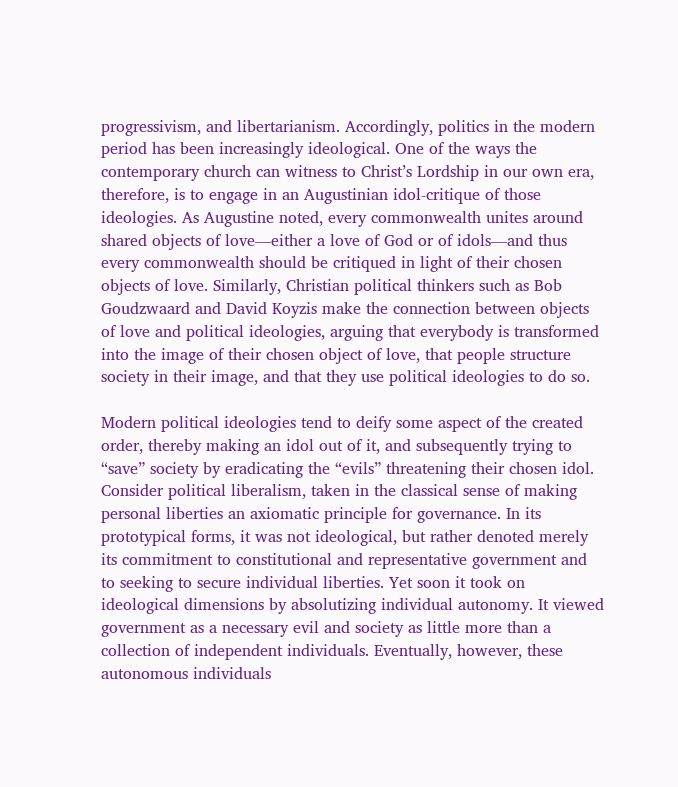progressivism, and libertarianism. Accordingly, politics in the modern period has been increasingly ideological. One of the ways the contemporary church can witness to Christ’s Lordship in our own era, therefore, is to engage in an Augustinian idol-critique of those ideologies. As Augustine noted, every commonwealth unites around shared objects of love—either a love of God or of idols—and thus every commonwealth should be critiqued in light of their chosen objects of love. Similarly, Christian political thinkers such as Bob Goudzwaard and David Koyzis make the connection between objects of love and political ideologies, arguing that everybody is transformed into the image of their chosen object of love, that people structure society in their image, and that they use political ideologies to do so.

Modern political ideologies tend to deify some aspect of the created order, thereby making an idol out of it, and subsequently trying to “save” society by eradicating the “evils” threatening their chosen idol. Consider political liberalism, taken in the classical sense of making personal liberties an axiomatic principle for governance. In its prototypical forms, it was not ideological, but rather denoted merely its commitment to constitutional and representative government and to seeking to secure individual liberties. Yet soon it took on ideological dimensions by absolutizing individual autonomy. It viewed government as a necessary evil and society as little more than a collection of independent individuals. Eventually, however, these autonomous individuals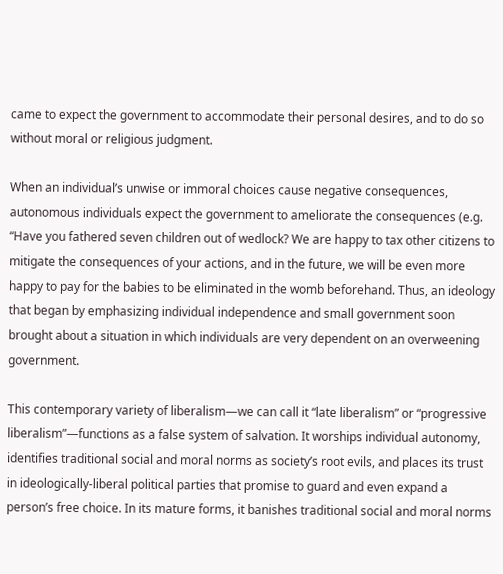came to expect the government to accommodate their personal desires, and to do so without moral or religious judgment.

When an individual’s unwise or immoral choices cause negative consequences, autonomous individuals expect the government to ameliorate the consequences (e.g. “Have you fathered seven children out of wedlock? We are happy to tax other citizens to mitigate the consequences of your actions, and in the future, we will be even more happy to pay for the babies to be eliminated in the womb beforehand. Thus, an ideology that began by emphasizing individual independence and small government soon brought about a situation in which individuals are very dependent on an overweening government.

This contemporary variety of liberalism—we can call it “late liberalism” or “progressive liberalism”—functions as a false system of salvation. It worships individual autonomy, identifies traditional social and moral norms as society’s root evils, and places its trust in ideologically-liberal political parties that promise to guard and even expand a person’s free choice. In its mature forms, it banishes traditional social and moral norms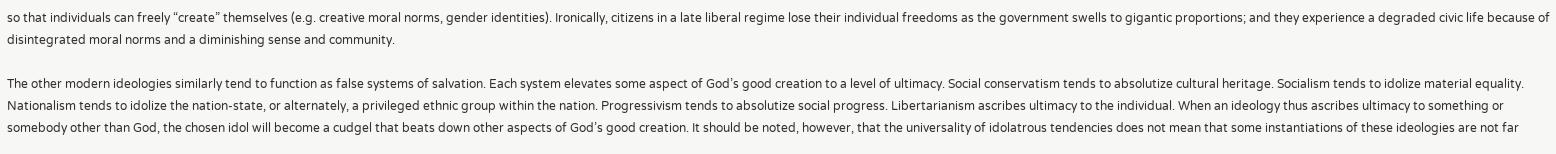so that individuals can freely “create” themselves (e.g. creative moral norms, gender identities). Ironically, citizens in a late liberal regime lose their individual freedoms as the government swells to gigantic proportions; and they experience a degraded civic life because of disintegrated moral norms and a diminishing sense and community.

The other modern ideologies similarly tend to function as false systems of salvation. Each system elevates some aspect of God’s good creation to a level of ultimacy. Social conservatism tends to absolutize cultural heritage. Socialism tends to idolize material equality. Nationalism tends to idolize the nation-state, or alternately, a privileged ethnic group within the nation. Progressivism tends to absolutize social progress. Libertarianism ascribes ultimacy to the individual. When an ideology thus ascribes ultimacy to something or somebody other than God, the chosen idol will become a cudgel that beats down other aspects of God’s good creation. It should be noted, however, that the universality of idolatrous tendencies does not mean that some instantiations of these ideologies are not far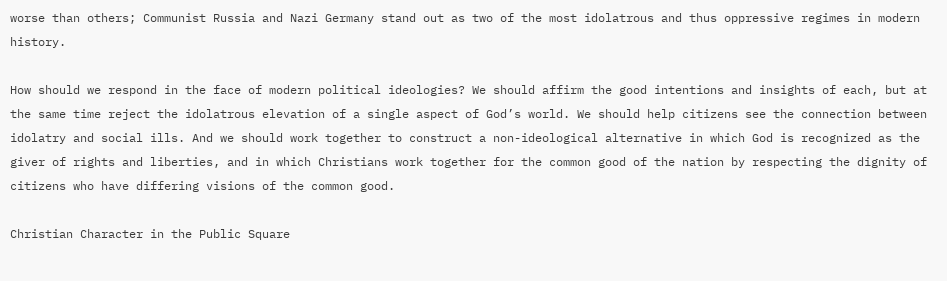worse than others; Communist Russia and Nazi Germany stand out as two of the most idolatrous and thus oppressive regimes in modern history.

How should we respond in the face of modern political ideologies? We should affirm the good intentions and insights of each, but at the same time reject the idolatrous elevation of a single aspect of God’s world. We should help citizens see the connection between idolatry and social ills. And we should work together to construct a non-ideological alternative in which God is recognized as the giver of rights and liberties, and in which Christians work together for the common good of the nation by respecting the dignity of citizens who have differing visions of the common good.

Christian Character in the Public Square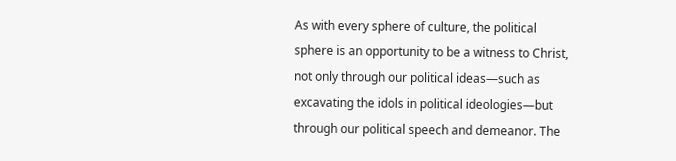As with every sphere of culture, the political sphere is an opportunity to be a witness to Christ, not only through our political ideas—such as excavating the idols in political ideologies—but through our political speech and demeanor. The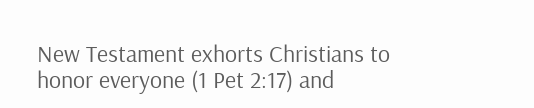New Testament exhorts Christians to honor everyone (1 Pet 2:17) and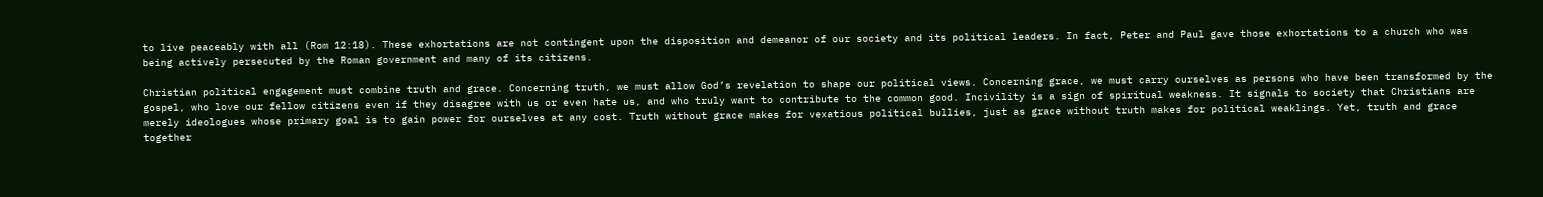to live peaceably with all (Rom 12:18). These exhortations are not contingent upon the disposition and demeanor of our society and its political leaders. In fact, Peter and Paul gave those exhortations to a church who was being actively persecuted by the Roman government and many of its citizens.

Christian political engagement must combine truth and grace. Concerning truth, we must allow God’s revelation to shape our political views. Concerning grace, we must carry ourselves as persons who have been transformed by the gospel, who love our fellow citizens even if they disagree with us or even hate us, and who truly want to contribute to the common good. Incivility is a sign of spiritual weakness. It signals to society that Christians are merely ideologues whose primary goal is to gain power for ourselves at any cost. Truth without grace makes for vexatious political bullies, just as grace without truth makes for political weaklings. Yet, truth and grace together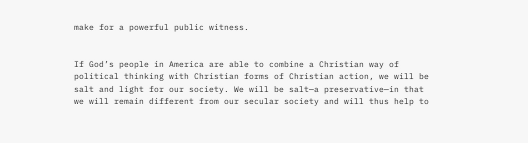make for a powerful public witness.


If God’s people in America are able to combine a Christian way of political thinking with Christian forms of Christian action, we will be salt and light for our society. We will be salt—a preservative—in that we will remain different from our secular society and will thus help to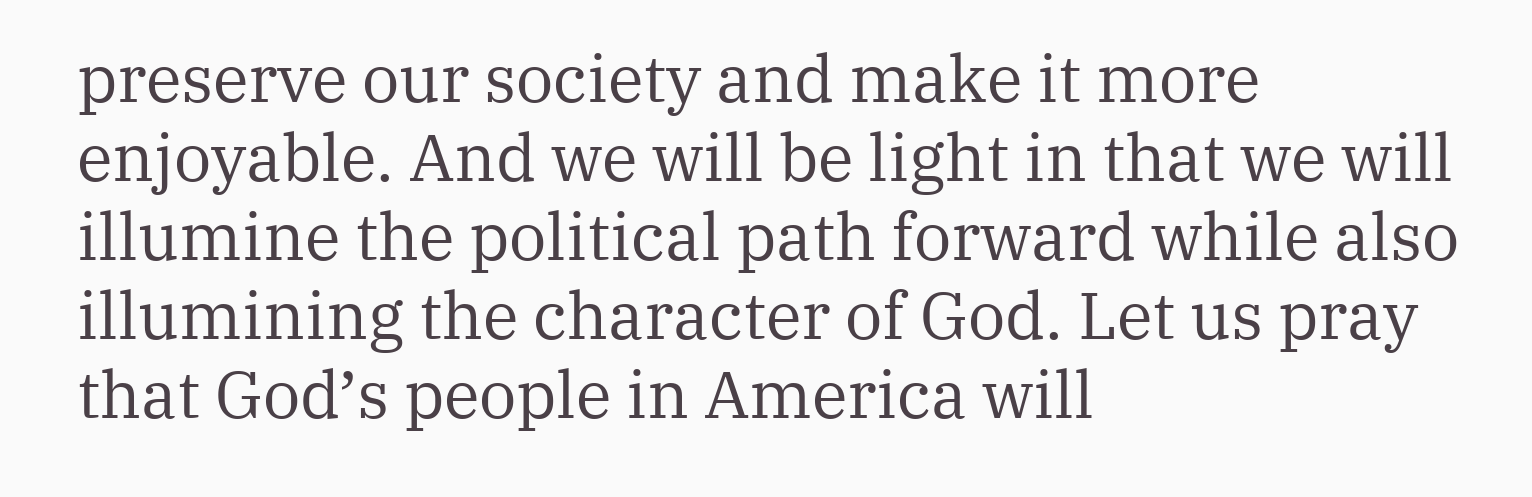preserve our society and make it more enjoyable. And we will be light in that we will illumine the political path forward while also illumining the character of God. Let us pray that God’s people in America will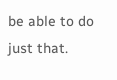be able to do just that.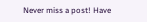Never miss a post! Have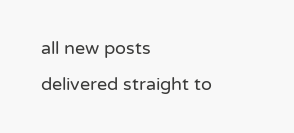all new posts delivered straight to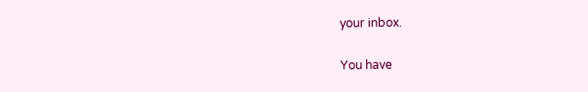your inbox.

You have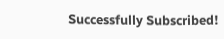Successfully Subscribed!